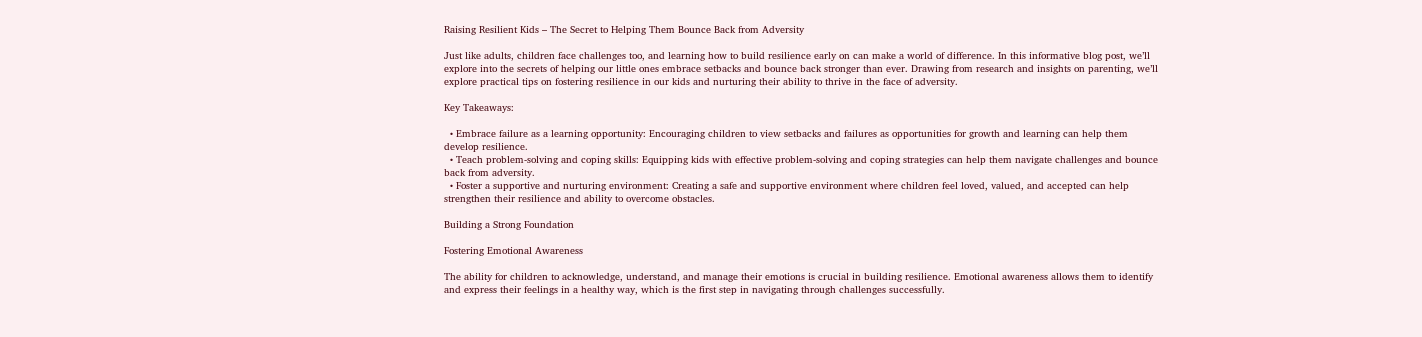Raising Resilient Kids – The Secret to Helping Them Bounce Back from Adversity

Just like adults, children face challenges too, and learning how to build resilience early on can make a world of difference. In this informative blog post, we’ll explore into the secrets of helping our little ones embrace setbacks and bounce back stronger than ever. Drawing from research and insights on parenting, we’ll explore practical tips on fostering resilience in our kids and nurturing their ability to thrive in the face of adversity.

Key Takeaways:

  • Embrace failure as a learning opportunity: Encouraging children to view setbacks and failures as opportunities for growth and learning can help them develop resilience.
  • Teach problem-solving and coping skills: Equipping kids with effective problem-solving and coping strategies can help them navigate challenges and bounce back from adversity.
  • Foster a supportive and nurturing environment: Creating a safe and supportive environment where children feel loved, valued, and accepted can help strengthen their resilience and ability to overcome obstacles.

Building a Strong Foundation

Fostering Emotional Awareness

The ability for children to acknowledge, understand, and manage their emotions is crucial in building resilience. Emotional awareness allows them to identify and express their feelings in a healthy way, which is the first step in navigating through challenges successfully.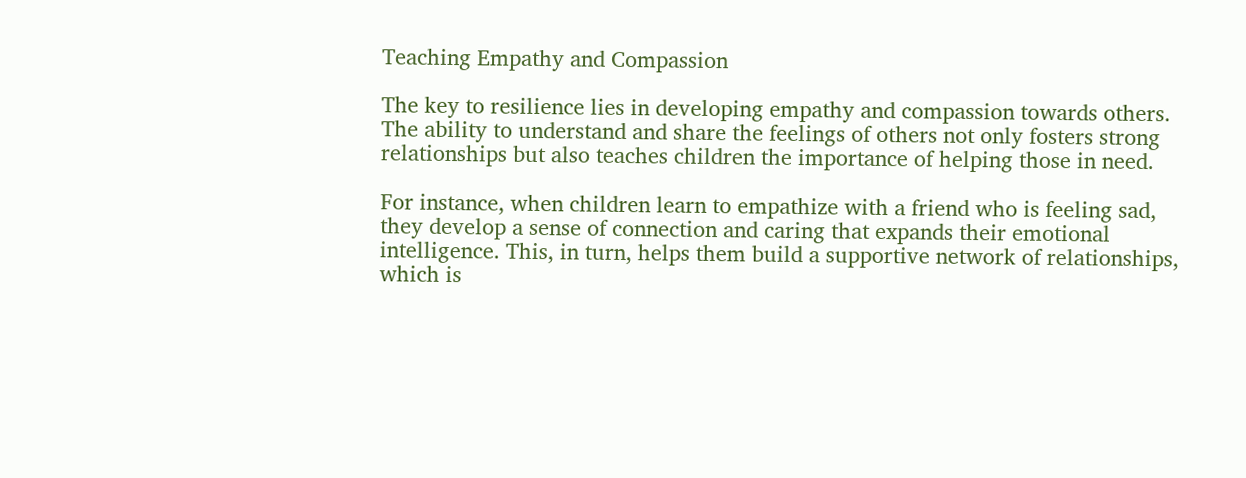Teaching Empathy and Compassion

The key to resilience lies in developing empathy and compassion towards others. The ability to understand and share the feelings of others not only fosters strong relationships but also teaches children the importance of helping those in need.

For instance, when children learn to empathize with a friend who is feeling sad, they develop a sense of connection and caring that expands their emotional intelligence. This, in turn, helps them build a supportive network of relationships, which is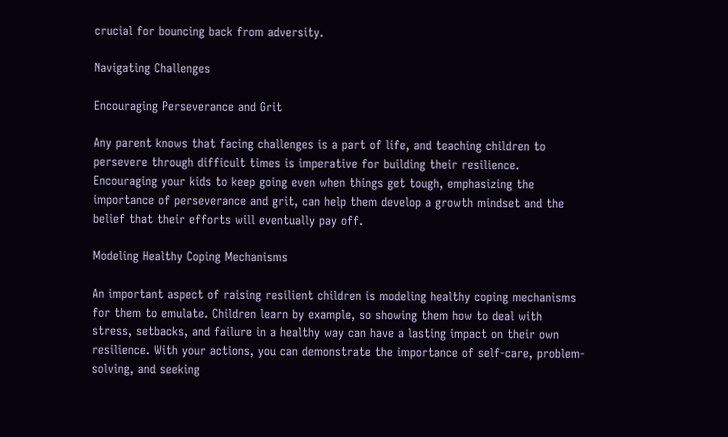crucial for bouncing back from adversity.

Navigating Challenges

Encouraging Perseverance and Grit

Any parent knows that facing challenges is a part of life, and teaching children to persevere through difficult times is imperative for building their resilience. Encouraging your kids to keep going even when things get tough, emphasizing the importance of perseverance and grit, can help them develop a growth mindset and the belief that their efforts will eventually pay off.

Modeling Healthy Coping Mechanisms

An important aspect of raising resilient children is modeling healthy coping mechanisms for them to emulate. Children learn by example, so showing them how to deal with stress, setbacks, and failure in a healthy way can have a lasting impact on their own resilience. With your actions, you can demonstrate the importance of self-care, problem-solving, and seeking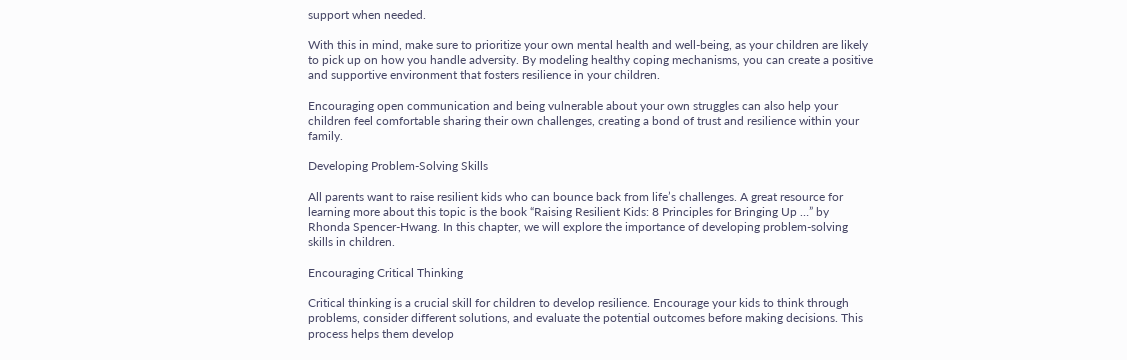support when needed.

With this in mind, make sure to prioritize your own mental health and well-being, as your children are likely to pick up on how you handle adversity. By modeling healthy coping mechanisms, you can create a positive and supportive environment that fosters resilience in your children.

Encouraging open communication and being vulnerable about your own struggles can also help your children feel comfortable sharing their own challenges, creating a bond of trust and resilience within your family.

Developing Problem-Solving Skills

All parents want to raise resilient kids who can bounce back from life’s challenges. A great resource for learning more about this topic is the book “Raising Resilient Kids: 8 Principles for Bringing Up …” by Rhonda Spencer-Hwang. In this chapter, we will explore the importance of developing problem-solving skills in children.

Encouraging Critical Thinking

Critical thinking is a crucial skill for children to develop resilience. Encourage your kids to think through problems, consider different solutions, and evaluate the potential outcomes before making decisions. This process helps them develop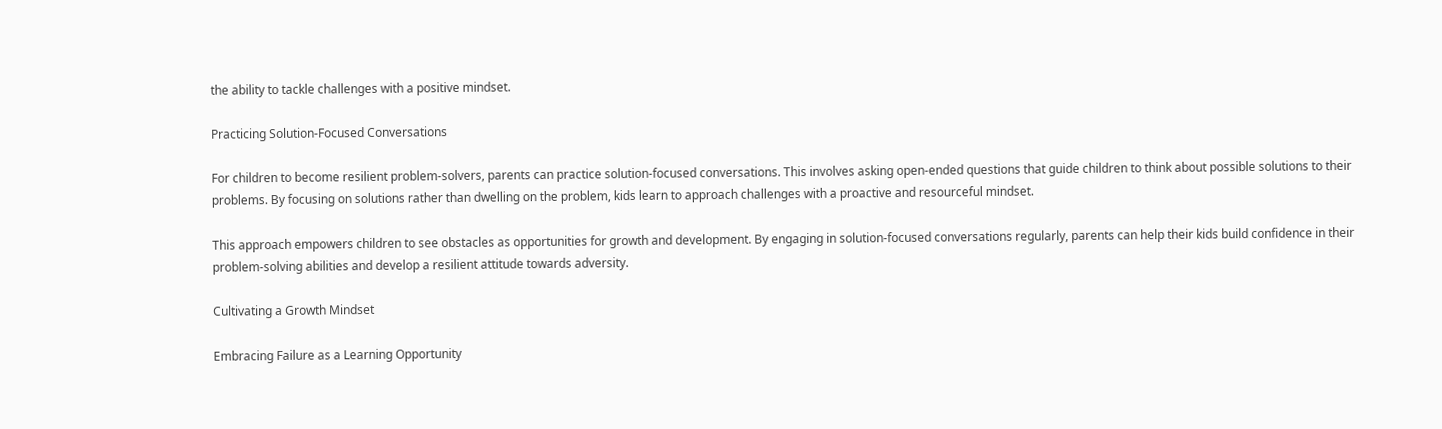the ability to tackle challenges with a positive mindset.

Practicing Solution-Focused Conversations

For children to become resilient problem-solvers, parents can practice solution-focused conversations. This involves asking open-ended questions that guide children to think about possible solutions to their problems. By focusing on solutions rather than dwelling on the problem, kids learn to approach challenges with a proactive and resourceful mindset.

This approach empowers children to see obstacles as opportunities for growth and development. By engaging in solution-focused conversations regularly, parents can help their kids build confidence in their problem-solving abilities and develop a resilient attitude towards adversity.

Cultivating a Growth Mindset

Embracing Failure as a Learning Opportunity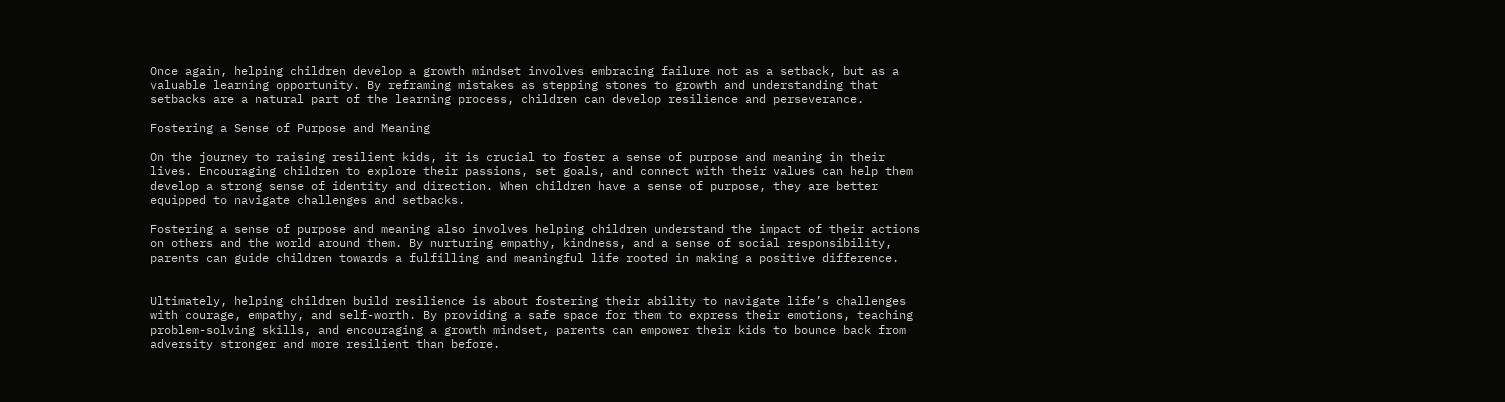Once again, helping children develop a growth mindset involves embracing failure not as a setback, but as a valuable learning opportunity. By reframing mistakes as stepping stones to growth and understanding that setbacks are a natural part of the learning process, children can develop resilience and perseverance.

Fostering a Sense of Purpose and Meaning

On the journey to raising resilient kids, it is crucial to foster a sense of purpose and meaning in their lives. Encouraging children to explore their passions, set goals, and connect with their values can help them develop a strong sense of identity and direction. When children have a sense of purpose, they are better equipped to navigate challenges and setbacks.

Fostering a sense of purpose and meaning also involves helping children understand the impact of their actions on others and the world around them. By nurturing empathy, kindness, and a sense of social responsibility, parents can guide children towards a fulfilling and meaningful life rooted in making a positive difference.


Ultimately, helping children build resilience is about fostering their ability to navigate life’s challenges with courage, empathy, and self-worth. By providing a safe space for them to express their emotions, teaching problem-solving skills, and encouraging a growth mindset, parents can empower their kids to bounce back from adversity stronger and more resilient than before.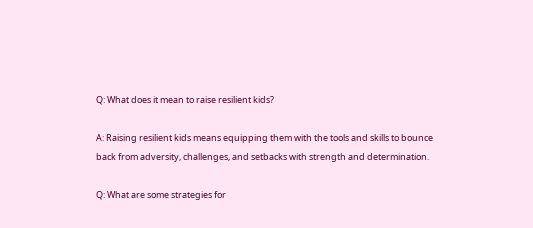Q: What does it mean to raise resilient kids?

A: Raising resilient kids means equipping them with the tools and skills to bounce back from adversity, challenges, and setbacks with strength and determination.

Q: What are some strategies for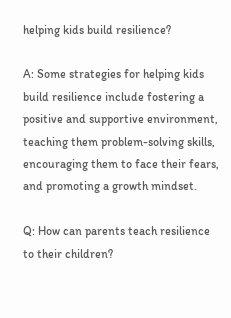helping kids build resilience?

A: Some strategies for helping kids build resilience include fostering a positive and supportive environment, teaching them problem-solving skills, encouraging them to face their fears, and promoting a growth mindset.

Q: How can parents teach resilience to their children?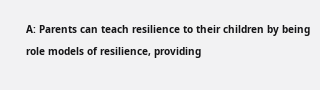A: Parents can teach resilience to their children by being role models of resilience, providing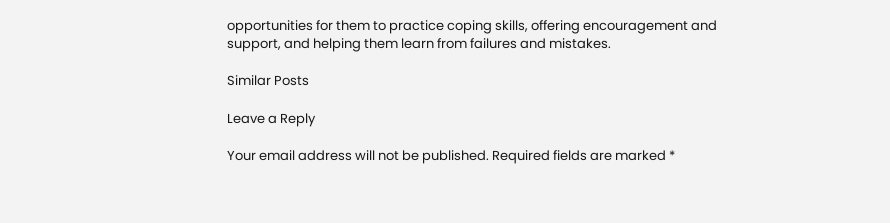opportunities for them to practice coping skills, offering encouragement and support, and helping them learn from failures and mistakes.

Similar Posts

Leave a Reply

Your email address will not be published. Required fields are marked *